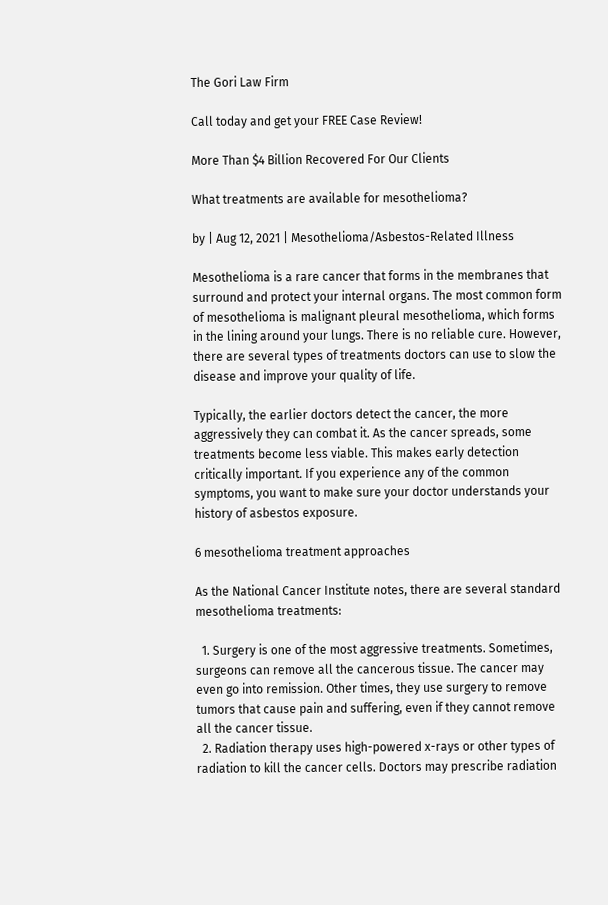The Gori Law Firm

Call today and get your FREE Case Review!

More Than $4 Billion Recovered For Our Clients

What treatments are available for mesothelioma?

by | Aug 12, 2021 | Mesothelioma/Asbestos-Related Illness

Mesothelioma is a rare cancer that forms in the membranes that surround and protect your internal organs. The most common form of mesothelioma is malignant pleural mesothelioma, which forms in the lining around your lungs. There is no reliable cure. However, there are several types of treatments doctors can use to slow the disease and improve your quality of life.

Typically, the earlier doctors detect the cancer, the more aggressively they can combat it. As the cancer spreads, some treatments become less viable. This makes early detection critically important. If you experience any of the common symptoms, you want to make sure your doctor understands your history of asbestos exposure.

6 mesothelioma treatment approaches

As the National Cancer Institute notes, there are several standard mesothelioma treatments:

  1. Surgery is one of the most aggressive treatments. Sometimes, surgeons can remove all the cancerous tissue. The cancer may even go into remission. Other times, they use surgery to remove tumors that cause pain and suffering, even if they cannot remove all the cancer tissue.
  2. Radiation therapy uses high-powered x-rays or other types of radiation to kill the cancer cells. Doctors may prescribe radiation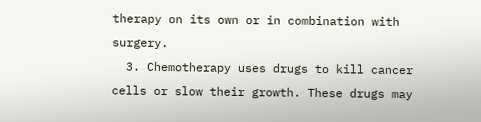therapy on its own or in combination with surgery.
  3. Chemotherapy uses drugs to kill cancer cells or slow their growth. These drugs may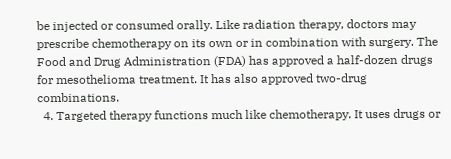be injected or consumed orally. Like radiation therapy, doctors may prescribe chemotherapy on its own or in combination with surgery. The Food and Drug Administration (FDA) has approved a half-dozen drugs for mesothelioma treatment. It has also approved two-drug combinations.
  4. Targeted therapy functions much like chemotherapy. It uses drugs or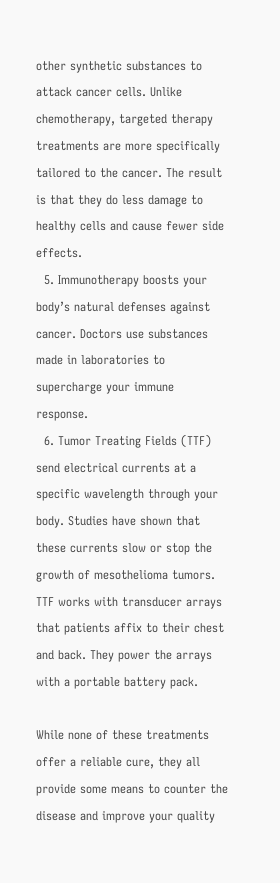other synthetic substances to attack cancer cells. Unlike chemotherapy, targeted therapy treatments are more specifically tailored to the cancer. The result is that they do less damage to healthy cells and cause fewer side effects.
  5. Immunotherapy boosts your body’s natural defenses against cancer. Doctors use substances made in laboratories to supercharge your immune response.
  6. Tumor Treating Fields (TTF) send electrical currents at a specific wavelength through your body. Studies have shown that these currents slow or stop the growth of mesothelioma tumors. TTF works with transducer arrays that patients affix to their chest and back. They power the arrays with a portable battery pack.

While none of these treatments offer a reliable cure, they all provide some means to counter the disease and improve your quality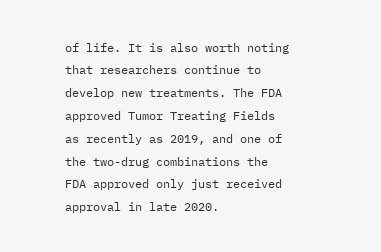of life. It is also worth noting that researchers continue to develop new treatments. The FDA approved Tumor Treating Fields as recently as 2019, and one of the two-drug combinations the FDA approved only just received approval in late 2020.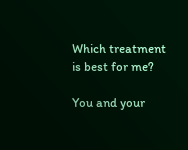Which treatment is best for me?

You and your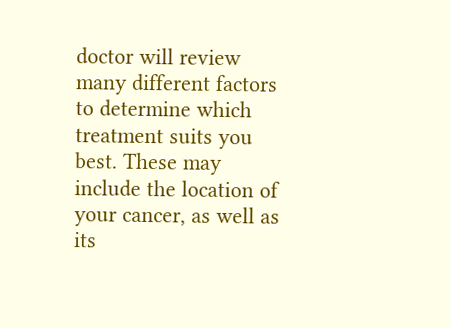doctor will review many different factors to determine which treatment suits you best. These may include the location of your cancer, as well as its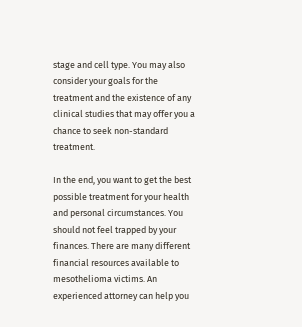stage and cell type. You may also consider your goals for the treatment and the existence of any clinical studies that may offer you a chance to seek non-standard treatment.

In the end, you want to get the best possible treatment for your health and personal circumstances. You should not feel trapped by your finances. There are many different financial resources available to mesothelioma victims. An experienced attorney can help you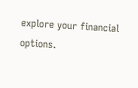explore your financial options.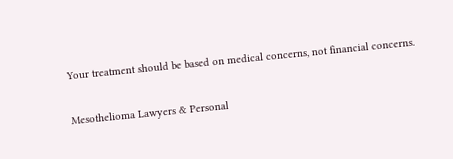Your treatment should be based on medical concerns, not financial concerns.

Mesothelioma Lawyers & Personal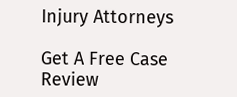Injury Attorneys

Get A Free Case Review